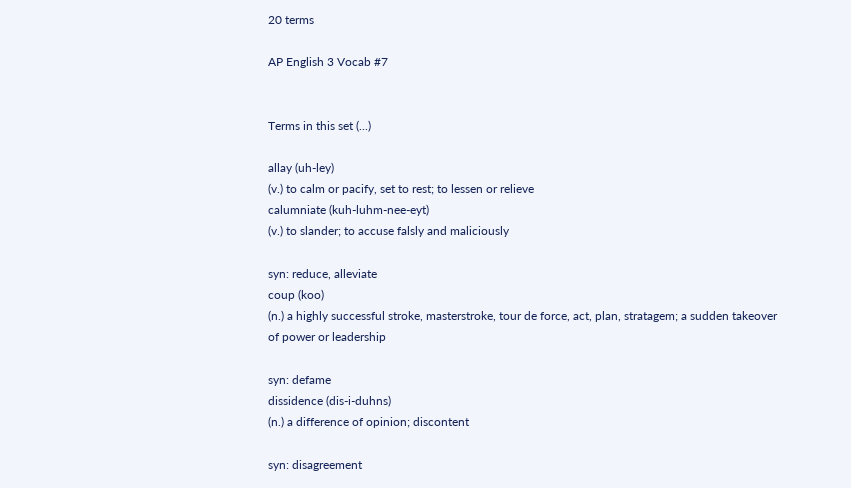20 terms

AP English 3 Vocab #7


Terms in this set (...)

allay (uh-ley)
(v.) to calm or pacify, set to rest; to lessen or relieve
calumniate (kuh-luhm-nee-eyt)
(v.) to slander; to accuse falsly and maliciously

syn: reduce, alleviate
coup (koo)
(n.) a highly successful stroke, masterstroke, tour de force, act, plan, stratagem; a sudden takeover of power or leadership

syn: defame
dissidence (dis-i-duhns)
(n.) a difference of opinion; discontent

syn: disagreement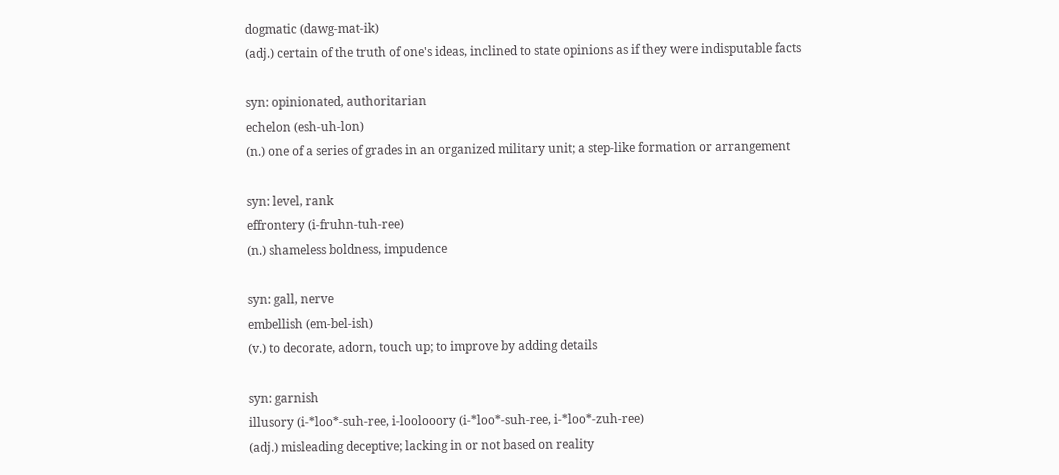dogmatic (dawg-mat-ik)
(adj.) certain of the truth of one's ideas, inclined to state opinions as if they were indisputable facts

syn: opinionated, authoritarian
echelon (esh-uh-lon)
(n.) one of a series of grades in an organized military unit; a step-like formation or arrangement

syn: level, rank
effrontery (i-fruhn-tuh-ree)
(n.) shameless boldness, impudence

syn: gall, nerve
embellish (em-bel-ish)
(v.) to decorate, adorn, touch up; to improve by adding details

syn: garnish
illusory (i-*loo*-suh-ree, i-loolooory (i-*loo*-suh-ree, i-*loo*-zuh-ree)
(adj.) misleading deceptive; lacking in or not based on reality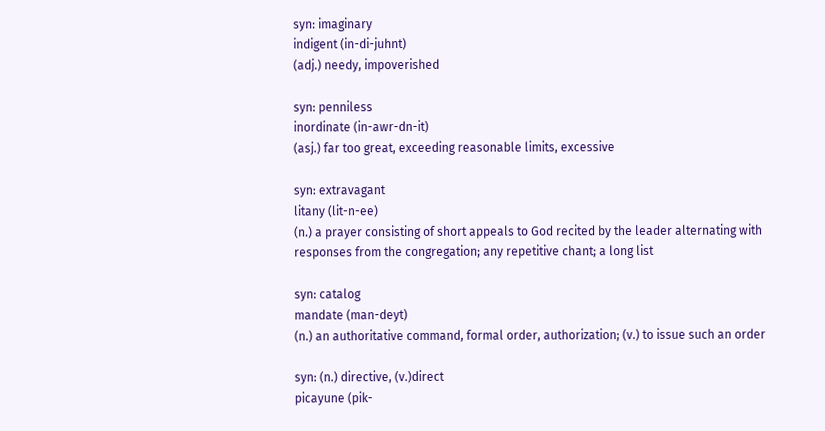syn: imaginary
indigent (in-di-juhnt)
(adj.) needy, impoverished

syn: penniless
inordinate (in-awr-dn-it)
(asj.) far too great, exceeding reasonable limits, excessive

syn: extravagant
litany (lit-n-ee)
(n.) a prayer consisting of short appeals to God recited by the leader alternating with responses from the congregation; any repetitive chant; a long list

syn: catalog
mandate (man-deyt)
(n.) an authoritative command, formal order, authorization; (v.) to issue such an order

syn: (n.) directive, (v.)direct
picayune (pik-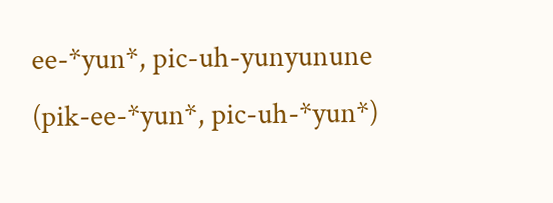ee-*yun*, pic-uh-yunyunune (pik-ee-*yun*, pic-uh-*yun*)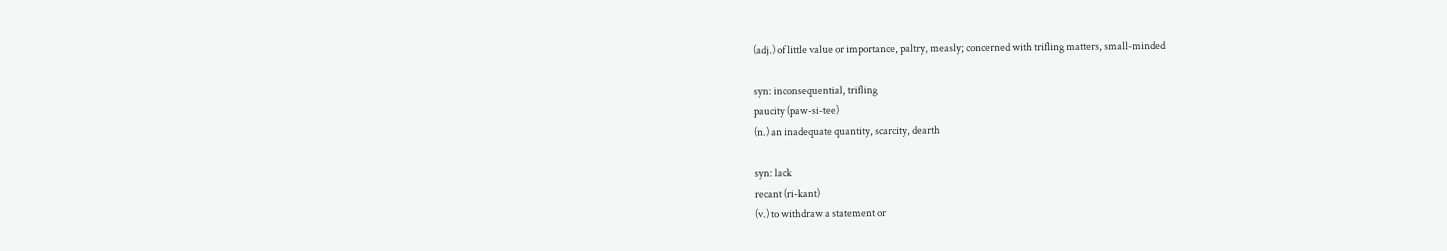(adj.) of little value or importance, paltry, measly; concerned with trifling matters, small-minded

syn: inconsequential, trifling
paucity (paw-si-tee)
(n.) an inadequate quantity, scarcity, dearth

syn: lack
recant (ri-kant)
(v.) to withdraw a statement or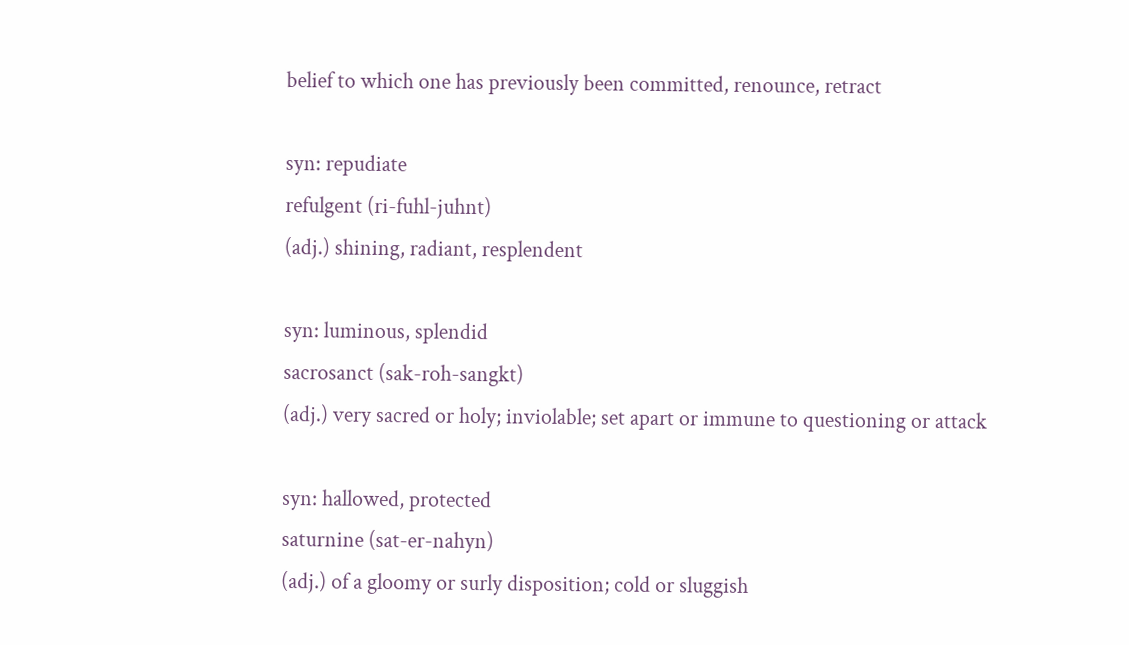belief to which one has previously been committed, renounce, retract

syn: repudiate
refulgent (ri-fuhl-juhnt)
(adj.) shining, radiant, resplendent

syn: luminous, splendid
sacrosanct (sak-roh-sangkt)
(adj.) very sacred or holy; inviolable; set apart or immune to questioning or attack

syn: hallowed, protected
saturnine (sat-er-nahyn)
(adj.) of a gloomy or surly disposition; cold or sluggish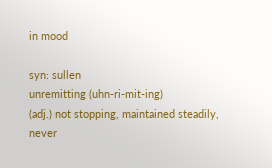in mood

syn: sullen
unremitting (uhn-ri-mit-ing)
(adj.) not stopping, maintained steadily, never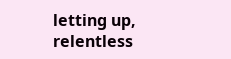letting up, relentless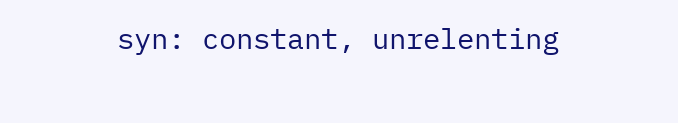syn: constant, unrelenting